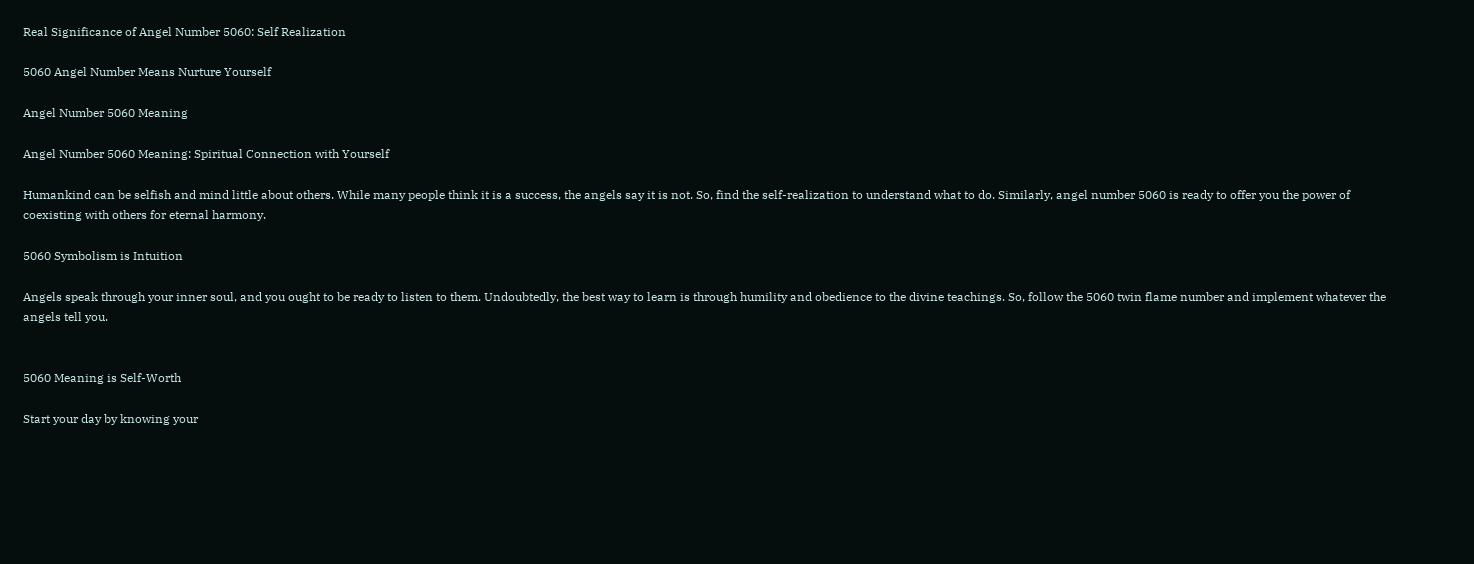Real Significance of Angel Number 5060: Self Realization

5060 Angel Number Means Nurture Yourself

Angel Number 5060 Meaning

Angel Number 5060 Meaning: Spiritual Connection with Yourself

Humankind can be selfish and mind little about others. While many people think it is a success, the angels say it is not. So, find the self-realization to understand what to do. Similarly, angel number 5060 is ready to offer you the power of coexisting with others for eternal harmony.

5060 Symbolism is Intuition

Angels speak through your inner soul, and you ought to be ready to listen to them. Undoubtedly, the best way to learn is through humility and obedience to the divine teachings. So, follow the 5060 twin flame number and implement whatever the angels tell you.


5060 Meaning is Self-Worth

Start your day by knowing your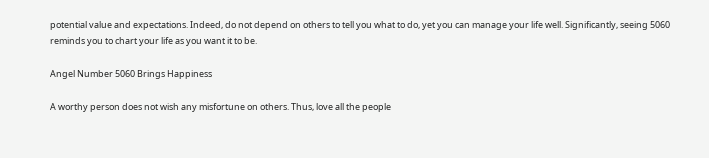potential value and expectations. Indeed, do not depend on others to tell you what to do, yet you can manage your life well. Significantly, seeing 5060 reminds you to chart your life as you want it to be.

Angel Number 5060 Brings Happiness

A worthy person does not wish any misfortune on others. Thus, love all the people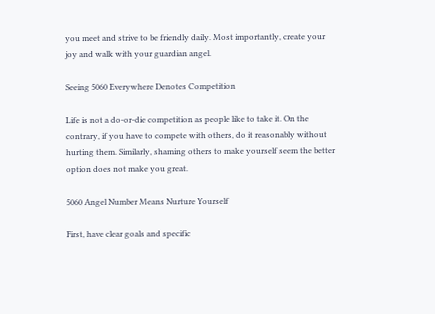you meet and strive to be friendly daily. Most importantly, create your joy and walk with your guardian angel.

Seeing 5060 Everywhere Denotes Competition

Life is not a do-or-die competition as people like to take it. On the contrary, if you have to compete with others, do it reasonably without hurting them. Similarly, shaming others to make yourself seem the better option does not make you great.

5060 Angel Number Means Nurture Yourself

First, have clear goals and specific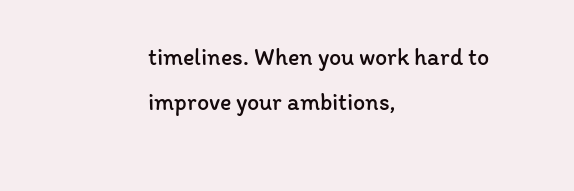timelines. When you work hard to improve your ambitions,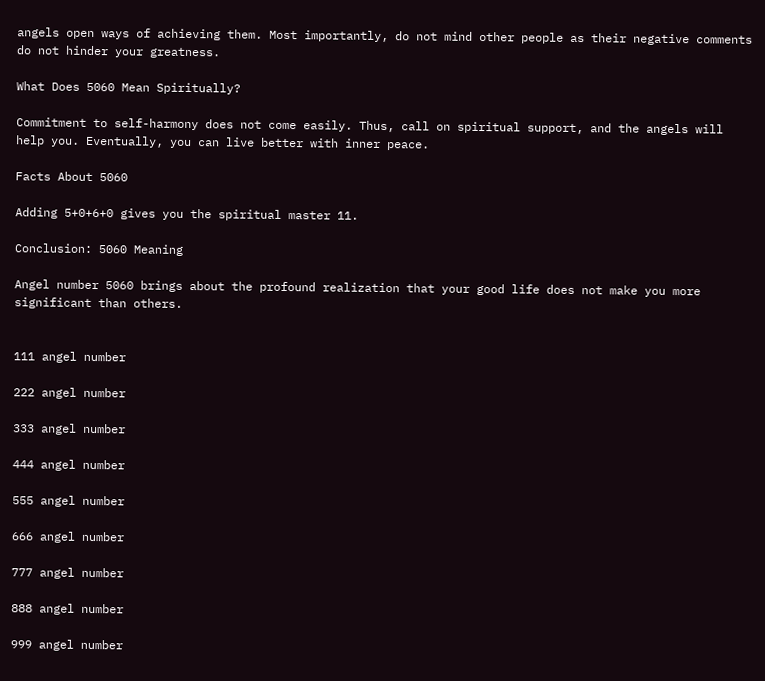angels open ways of achieving them. Most importantly, do not mind other people as their negative comments do not hinder your greatness.

What Does 5060 Mean Spiritually?

Commitment to self-harmony does not come easily. Thus, call on spiritual support, and the angels will help you. Eventually, you can live better with inner peace.

Facts About 5060

Adding 5+0+6+0 gives you the spiritual master 11.

Conclusion: 5060 Meaning

Angel number 5060 brings about the profound realization that your good life does not make you more significant than others.


111 angel number

222 angel number

333 angel number

444 angel number

555 angel number

666 angel number

777 angel number

888 angel number

999 angel number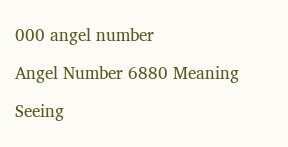000 angel number

Angel Number 6880 Meaning

Seeing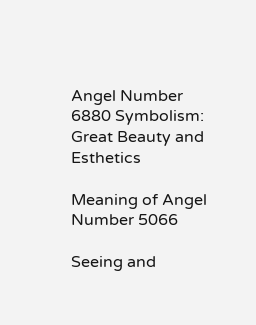Angel Number 6880 Symbolism: Great Beauty and Esthetics

Meaning of Angel Number 5066

Seeing and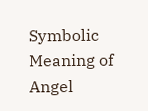Symbolic Meaning of Angel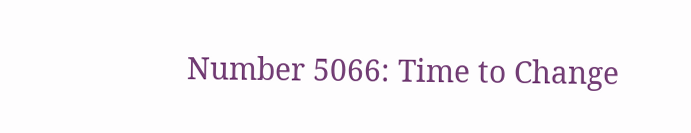Number 5066: Time to Change